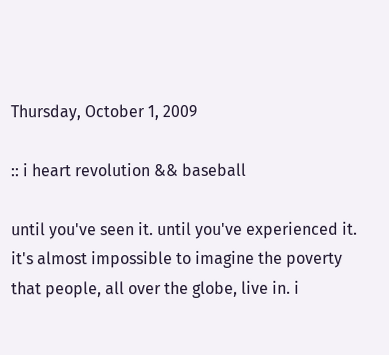Thursday, October 1, 2009

:: i heart revolution && baseball

until you've seen it. until you've experienced it. it's almost impossible to imagine the poverty that people, all over the globe, live in. i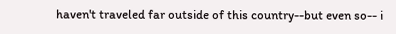haven't traveled far outside of this country--but even so-- i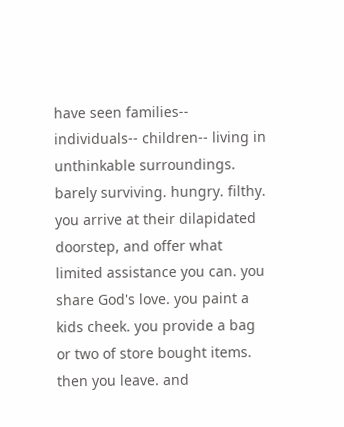have seen families-- individuals-- children-- living in unthinkable surroundings. barely surviving. hungry. filthy. you arrive at their dilapidated doorstep, and offer what limited assistance you can. you share God's love. you paint a kids cheek. you provide a bag or two of store bought items. then you leave. and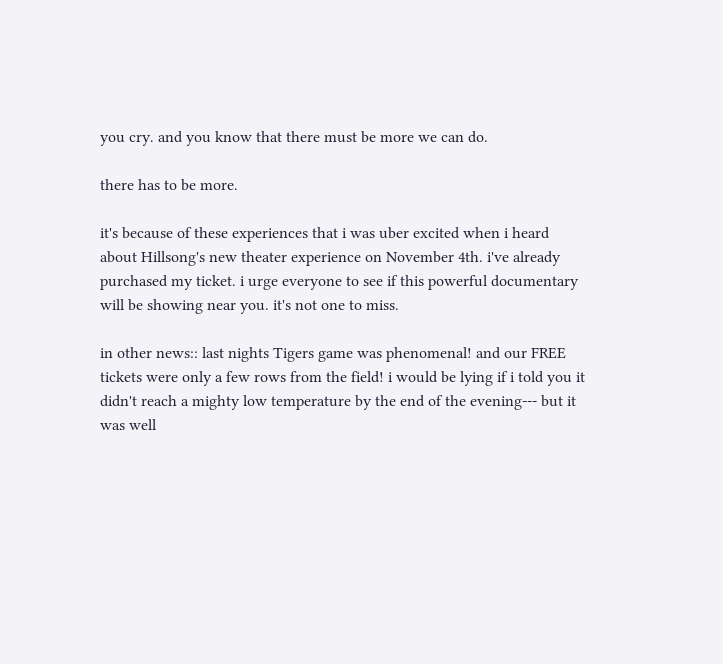you cry. and you know that there must be more we can do.

there has to be more.

it's because of these experiences that i was uber excited when i heard about Hillsong's new theater experience on November 4th. i've already purchased my ticket. i urge everyone to see if this powerful documentary will be showing near you. it's not one to miss.

in other news:: last nights Tigers game was phenomenal! and our FREE tickets were only a few rows from the field! i would be lying if i told you it didn't reach a mighty low temperature by the end of the evening--- but it was well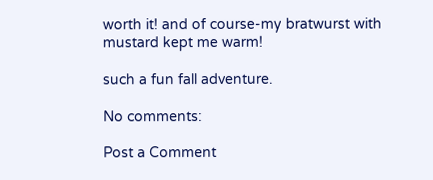worth it! and of course-my bratwurst with mustard kept me warm!

such a fun fall adventure.

No comments:

Post a Comment